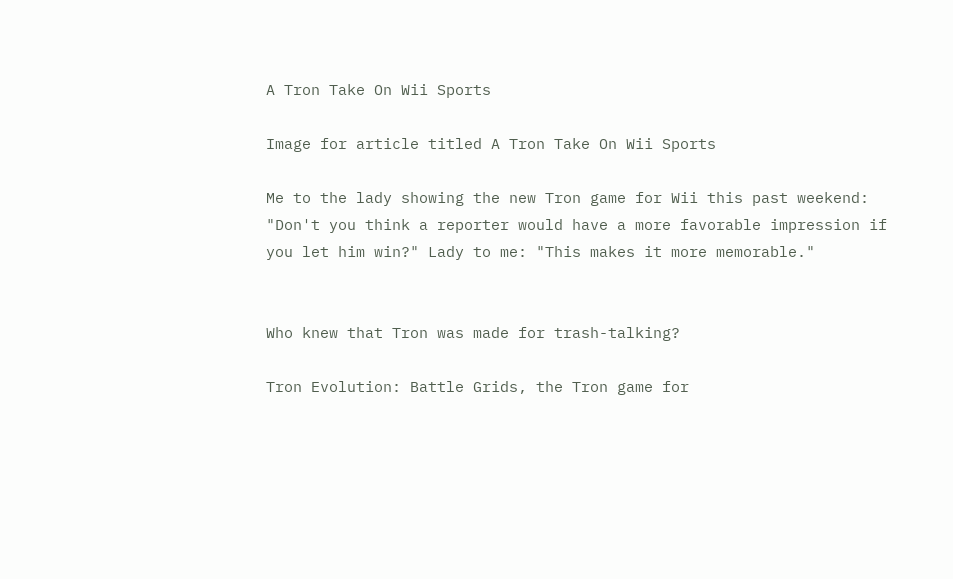A Tron Take On Wii Sports

Image for article titled A Tron Take On Wii Sports

Me to the lady showing the new Tron game for Wii this past weekend: "Don't you think a reporter would have a more favorable impression if you let him win?" Lady to me: "This makes it more memorable."


Who knew that Tron was made for trash-talking?

Tron Evolution: Battle Grids, the Tron game for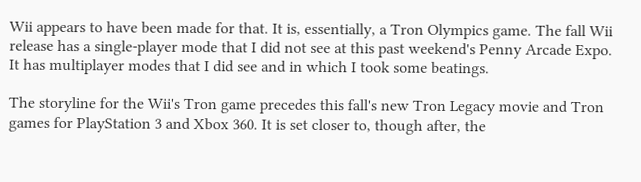Wii appears to have been made for that. It is, essentially, a Tron Olympics game. The fall Wii release has a single-player mode that I did not see at this past weekend's Penny Arcade Expo. It has multiplayer modes that I did see and in which I took some beatings.

The storyline for the Wii's Tron game precedes this fall's new Tron Legacy movie and Tron games for PlayStation 3 and Xbox 360. It is set closer to, though after, the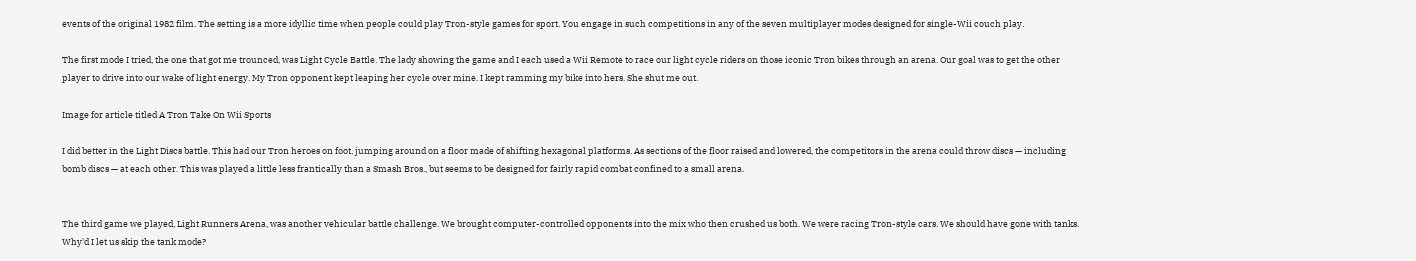events of the original 1982 film. The setting is a more idyllic time when people could play Tron-style games for sport. You engage in such competitions in any of the seven multiplayer modes designed for single-Wii couch play.

The first mode I tried, the one that got me trounced, was Light Cycle Battle. The lady showing the game and I each used a Wii Remote to race our light cycle riders on those iconic Tron bikes through an arena. Our goal was to get the other player to drive into our wake of light energy. My Tron opponent kept leaping her cycle over mine. I kept ramming my bike into hers. She shut me out.

Image for article titled A Tron Take On Wii Sports

I did better in the Light Discs battle. This had our Tron heroes on foot, jumping around on a floor made of shifting hexagonal platforms. As sections of the floor raised and lowered, the competitors in the arena could throw discs — including bomb discs — at each other. This was played a little less frantically than a Smash Bros., but seems to be designed for fairly rapid combat confined to a small arena.


The third game we played, Light Runners Arena, was another vehicular battle challenge. We brought computer-controlled opponents into the mix who then crushed us both. We were racing Tron-style cars. We should have gone with tanks. Why'd I let us skip the tank mode?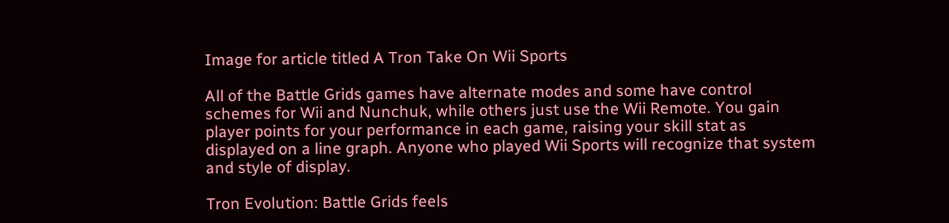Image for article titled A Tron Take On Wii Sports

All of the Battle Grids games have alternate modes and some have control schemes for Wii and Nunchuk, while others just use the Wii Remote. You gain player points for your performance in each game, raising your skill stat as displayed on a line graph. Anyone who played Wii Sports will recognize that system and style of display.

Tron Evolution: Battle Grids feels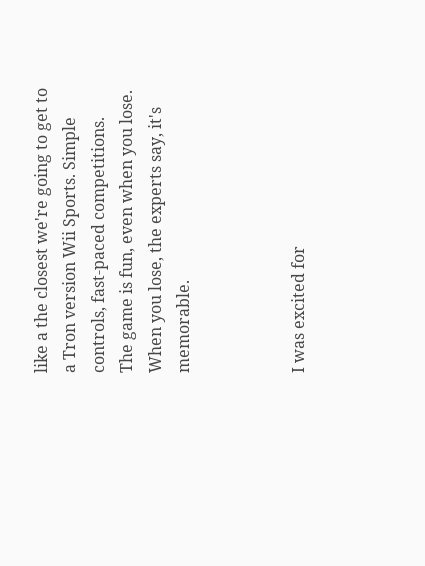like a the closest we're going to get to a Tron version Wii Sports. Simple controls, fast-paced competitions. The game is fun, even when you lose. When you lose, the experts say, it's memorable.



I was excited for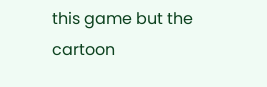this game but the cartoon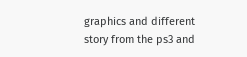graphics and different story from the ps3 and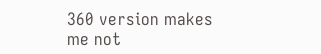360 version makes me not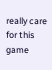really care for this game